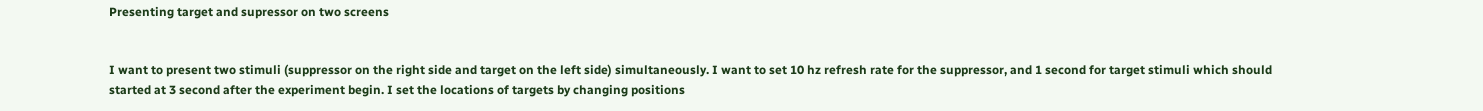Presenting target and supressor on two screens


I want to present two stimuli (suppressor on the right side and target on the left side) simultaneously. I want to set 10 hz refresh rate for the suppressor, and 1 second for target stimuli which should started at 3 second after the experiment begin. I set the locations of targets by changing positions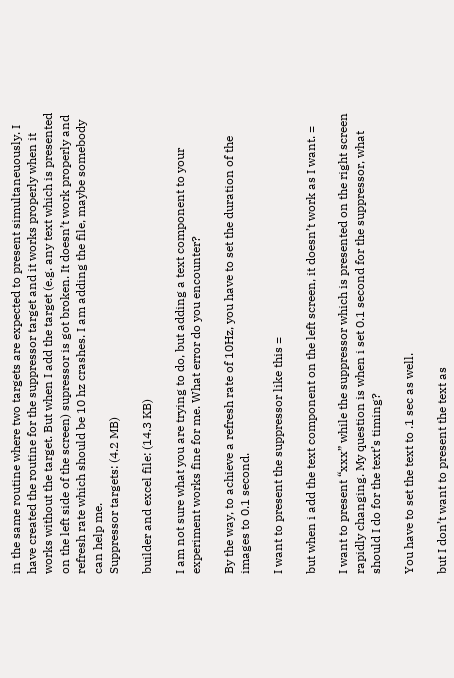in the same routine where two targets are expected to present simultaneuously. I have created the routine for the suppressor target and it works properly when it works without the target. But when I add the target (e.g. any text which is presented on the left side of the screen) supressor is got broken. It doesn’t work properly and refresh rate which should be 10 hz crashes. I am adding the file, maybe somebody can help me.
Suppressor targets: (4.2 MB)

builder and excel file: (14.3 KB)

I am not sure what you are trying to do, but adding a text component to your experiment works fine for me. What error do you encounter?

By the way, to achieve a refresh rate of 10Hz, you have to set the duration of the images to 0.1 second.

I want to present the suppressor like this =

but when i add the text component on the left screen, it doesn’t work as I want. =

I want to present “xxx” while the suppressor which is presented on the right screen rapidly changing. My question is when i set 0.1 second for the suppressor, what should I do for the text’s timing?

You have to set the text to .1 sec as well.

but I don’t want to present the text as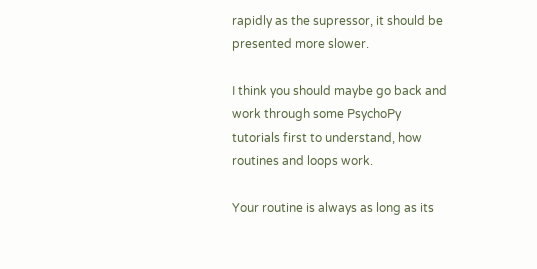rapidly as the supressor, it should be presented more slower.

I think you should maybe go back and work through some PsychoPy tutorials first to understand, how routines and loops work.

Your routine is always as long as its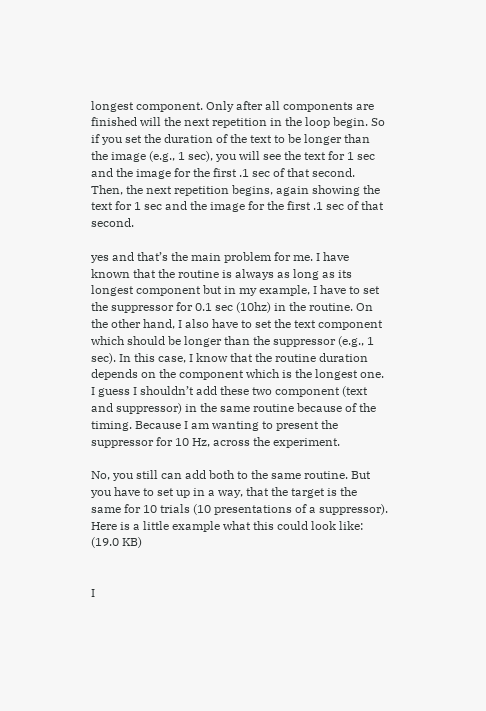longest component. Only after all components are finished will the next repetition in the loop begin. So if you set the duration of the text to be longer than the image (e.g., 1 sec), you will see the text for 1 sec and the image for the first .1 sec of that second. Then, the next repetition begins, again showing the text for 1 sec and the image for the first .1 sec of that second.

yes and that’s the main problem for me. I have known that the routine is always as long as its longest component but in my example, I have to set the suppressor for 0.1 sec (10hz) in the routine. On the other hand, I also have to set the text component which should be longer than the suppressor (e.g., 1 sec). In this case, I know that the routine duration depends on the component which is the longest one. I guess I shouldn’t add these two component (text and suppressor) in the same routine because of the timing. Because I am wanting to present the suppressor for 10 Hz, across the experiment.

No, you still can add both to the same routine. But you have to set up in a way, that the target is the same for 10 trials (10 presentations of a suppressor). Here is a little example what this could look like: (19.0 KB)


I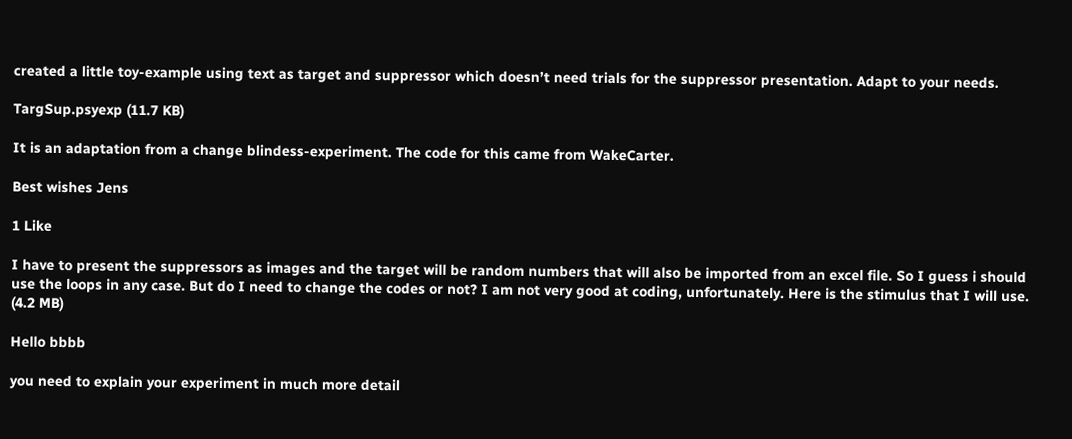created a little toy-example using text as target and suppressor which doesn’t need trials for the suppressor presentation. Adapt to your needs.

TargSup.psyexp (11.7 KB)

It is an adaptation from a change blindess-experiment. The code for this came from WakeCarter.

Best wishes Jens

1 Like

I have to present the suppressors as images and the target will be random numbers that will also be imported from an excel file. So I guess i should use the loops in any case. But do I need to change the codes or not? I am not very good at coding, unfortunately. Here is the stimulus that I will use. (4.2 MB)

Hello bbbb

you need to explain your experiment in much more detail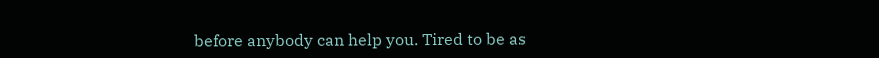before anybody can help you. Tired to be as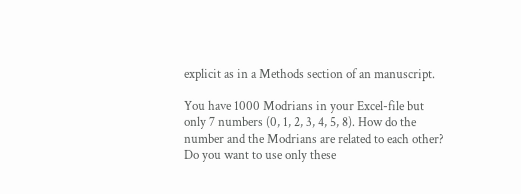explicit as in a Methods section of an manuscript.

You have 1000 Modrians in your Excel-file but only 7 numbers (0, 1, 2, 3, 4, 5, 8). How do the number and the Modrians are related to each other? Do you want to use only these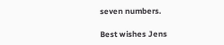seven numbers.

Best wishes Jens